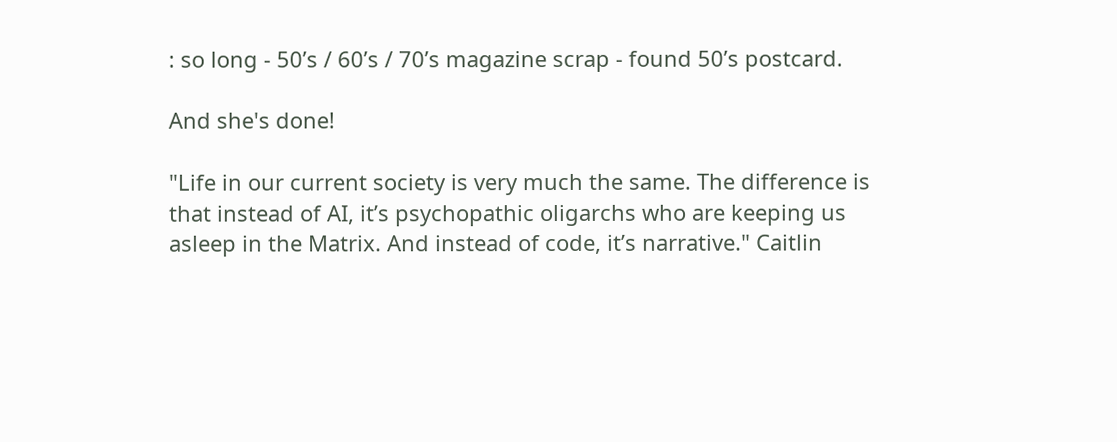: so long - 50’s / 60’s / 70’s magazine scrap - found 50’s postcard.

And she's done!

"Life in our current society is very much the same. The difference is that instead of AI, it’s psychopathic oligarchs who are keeping us asleep in the Matrix. And instead of code, it’s narrative." Caitlin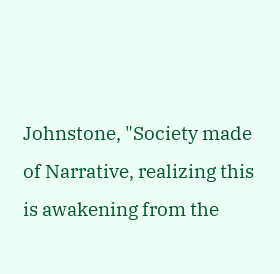Johnstone, "Society made of Narrative, realizing this is awakening from the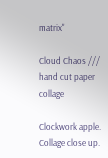matrix"

Cloud Chaos /// hand cut paper collage

Clockwork apple. Collage close up.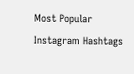Most Popular Instagram Hashtags